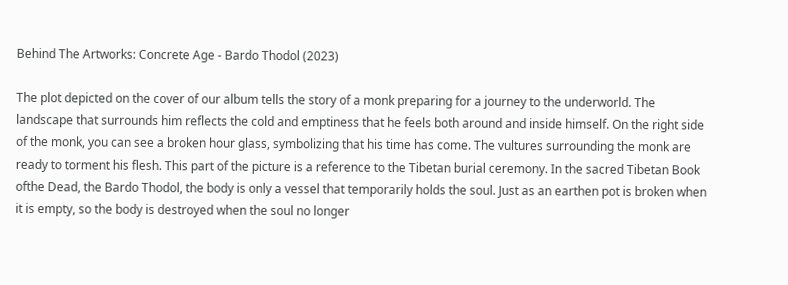Behind The Artworks: Concrete Age - Bardo Thodol (2023)

The plot depicted on the cover of our album tells the story of a monk preparing for a journey to the underworld. The landscape that surrounds him reflects the cold and emptiness that he feels both around and inside himself. On the right side of the monk, you can see a broken hour glass, symbolizing that his time has come. The vultures surrounding the monk are ready to torment his flesh. This part of the picture is a reference to the Tibetan burial ceremony. In the sacred Tibetan Book ofthe Dead, the Bardo Thodol, the body is only a vessel that temporarily holds the soul. Just as an earthen pot is broken when it is empty, so the body is destroyed when the soul no longer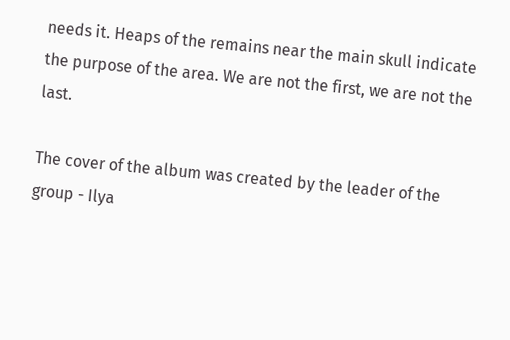needs it. Heaps of the remains near the main skull indicate the purpose of the area. We are not the first, we are not the last.

The cover of the album was created by the leader of the group - Ilya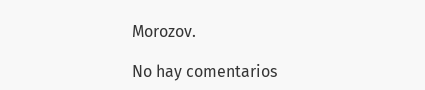Morozov.

No hay comentarios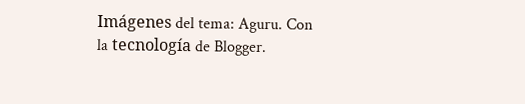Imágenes del tema: Aguru. Con la tecnología de Blogger.